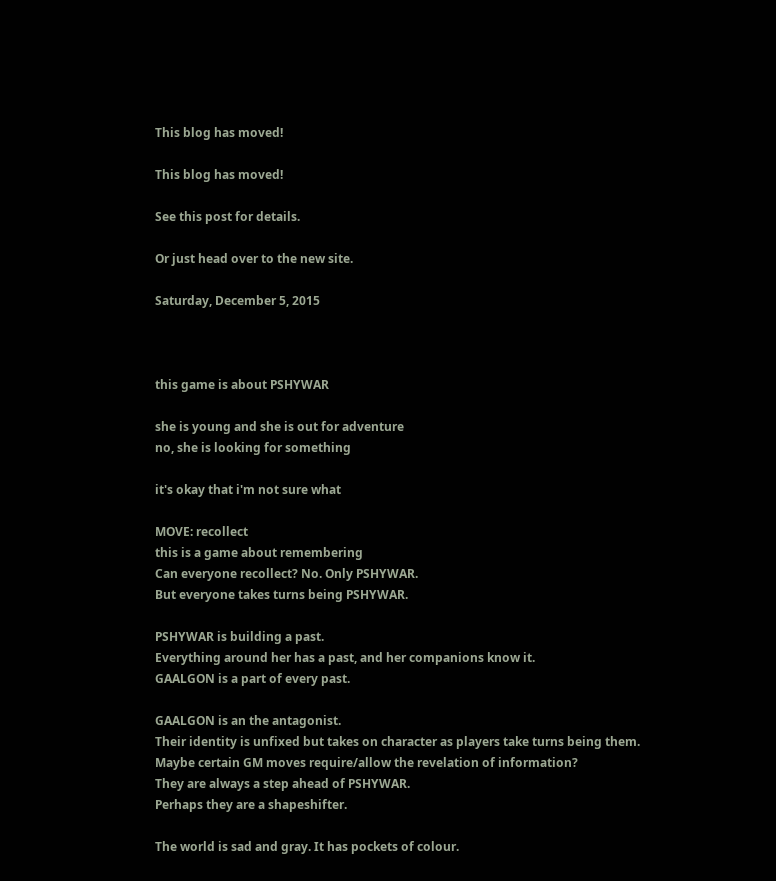This blog has moved!

This blog has moved!

See this post for details.

Or just head over to the new site.

Saturday, December 5, 2015



this game is about PSHYWAR

she is young and she is out for adventure
no, she is looking for something

it's okay that i'm not sure what

MOVE: recollect
this is a game about remembering
Can everyone recollect? No. Only PSHYWAR.
But everyone takes turns being PSHYWAR.

PSHYWAR is building a past.
Everything around her has a past, and her companions know it.
GAALGON is a part of every past.

GAALGON is an the antagonist.
Their identity is unfixed but takes on character as players take turns being them.
Maybe certain GM moves require/allow the revelation of information?
They are always a step ahead of PSHYWAR.
Perhaps they are a shapeshifter.

The world is sad and gray. It has pockets of colour.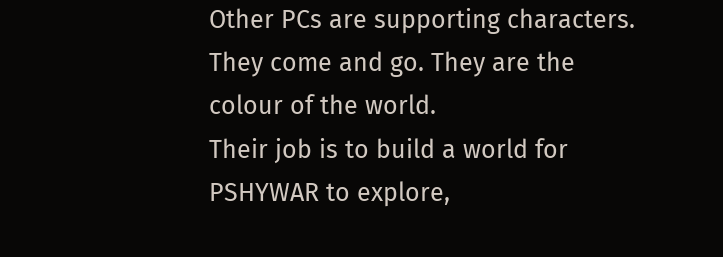Other PCs are supporting characters. They come and go. They are the colour of the world.
Their job is to build a world for PSHYWAR to explore,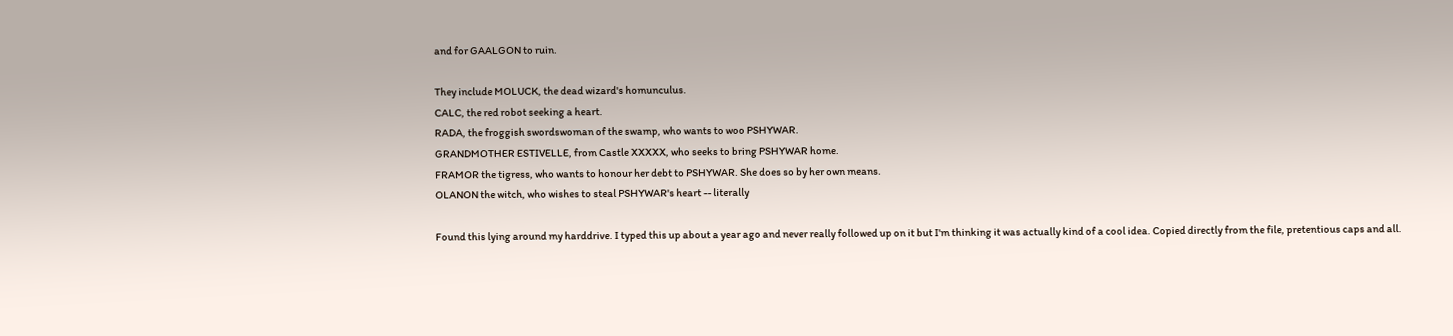and for GAALGON to ruin.

They include MOLUCK, the dead wizard's homunculus.
CALC, the red robot seeking a heart.
RADA, the froggish swordswoman of the swamp, who wants to woo PSHYWAR.
GRANDMOTHER ESTIVELLE, from Castle XXXXX, who seeks to bring PSHYWAR home.
FRAMOR the tigress, who wants to honour her debt to PSHYWAR. She does so by her own means.
OLANON the witch, who wishes to steal PSHYWAR's heart -- literally

Found this lying around my harddrive. I typed this up about a year ago and never really followed up on it but I'm thinking it was actually kind of a cool idea. Copied directly from the file, pretentious caps and all.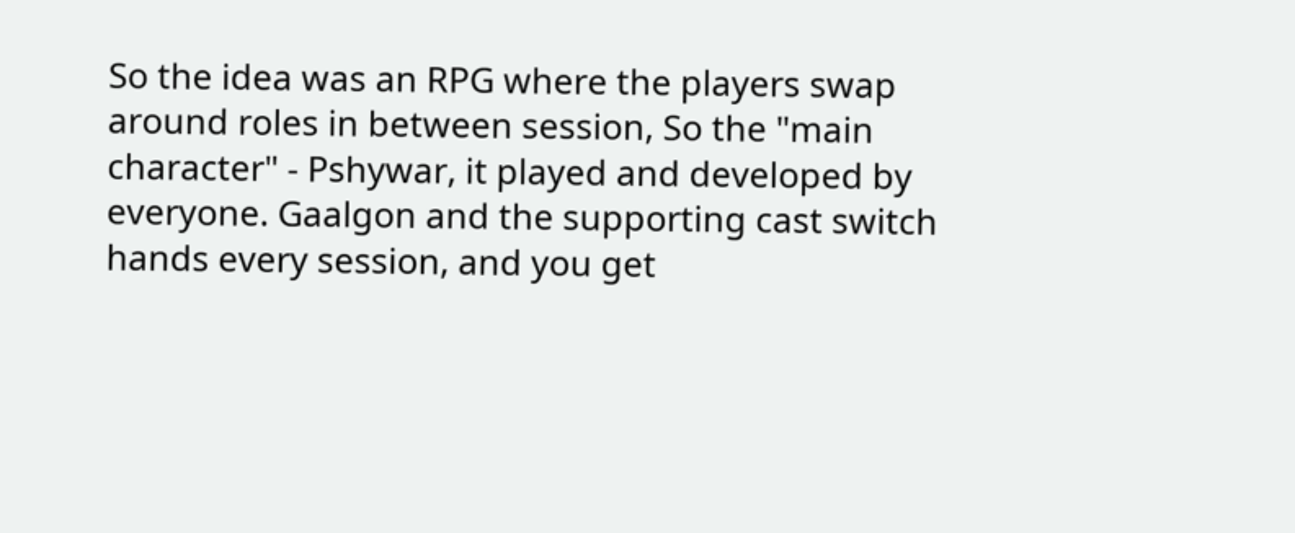So the idea was an RPG where the players swap around roles in between session, So the "main character" - Pshywar, it played and developed by everyone. Gaalgon and the supporting cast switch hands every session, and you get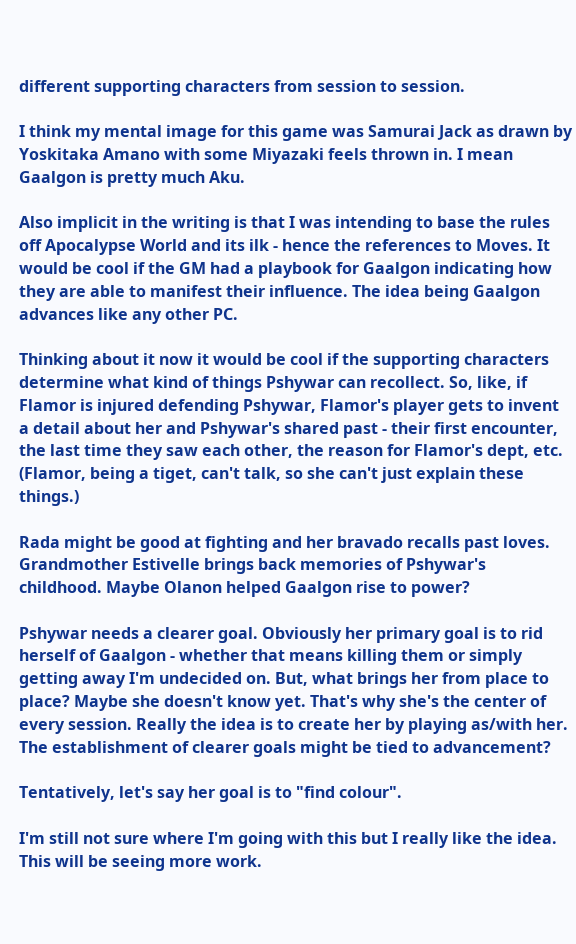different supporting characters from session to session.

I think my mental image for this game was Samurai Jack as drawn by Yoskitaka Amano with some Miyazaki feels thrown in. I mean Gaalgon is pretty much Aku.

Also implicit in the writing is that I was intending to base the rules off Apocalypse World and its ilk - hence the references to Moves. It would be cool if the GM had a playbook for Gaalgon indicating how they are able to manifest their influence. The idea being Gaalgon advances like any other PC.

Thinking about it now it would be cool if the supporting characters determine what kind of things Pshywar can recollect. So, like, if Flamor is injured defending Pshywar, Flamor's player gets to invent a detail about her and Pshywar's shared past - their first encounter, the last time they saw each other, the reason for Flamor's dept, etc. (Flamor, being a tiget, can't talk, so she can't just explain these things.)

Rada might be good at fighting and her bravado recalls past loves. Grandmother Estivelle brings back memories of Pshywar's childhood. Maybe Olanon helped Gaalgon rise to power?

Pshywar needs a clearer goal. Obviously her primary goal is to rid herself of Gaalgon - whether that means killing them or simply getting away I'm undecided on. But, what brings her from place to place? Maybe she doesn't know yet. That's why she's the center of every session. Really the idea is to create her by playing as/with her. The establishment of clearer goals might be tied to advancement?

Tentatively, let's say her goal is to "find colour".

I'm still not sure where I'm going with this but I really like the idea. This will be seeing more work.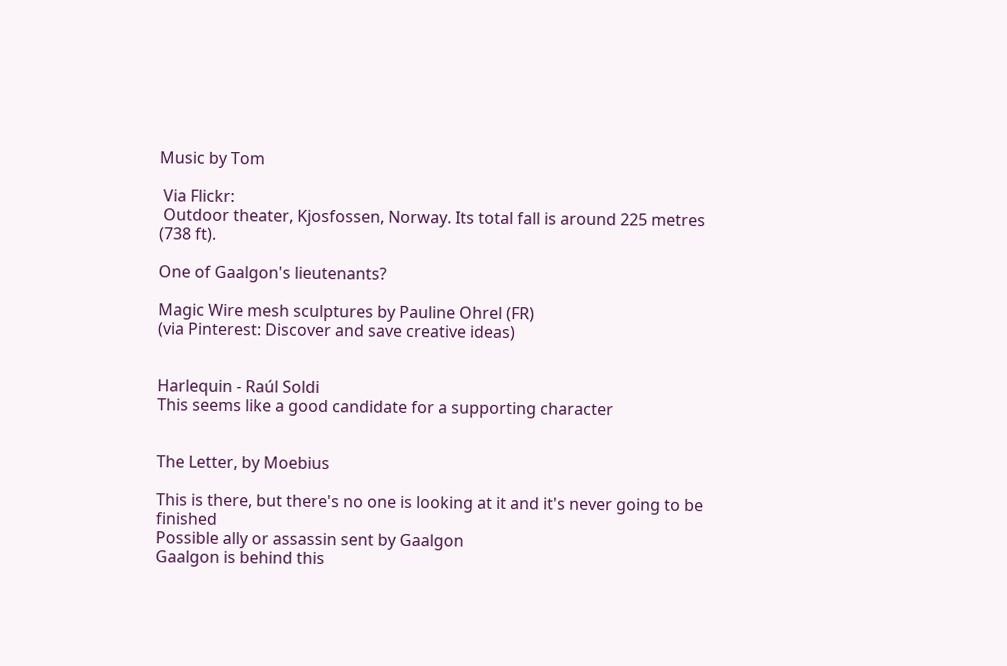Music by Tom

 Via Flickr:
 Outdoor theater, Kjosfossen, Norway. Its total fall is around 225 metres (738 ft).

One of Gaalgon's lieutenants?

Magic Wire mesh sculptures by Pauline Ohrel (FR)
(via Pinterest: Discover and save creative ideas)


Harlequin - Raúl Soldi
This seems like a good candidate for a supporting character


The Letter, by Moebius

This is there, but there's no one is looking at it and it's never going to be finished
Possible ally or assassin sent by Gaalgon
Gaalgon is behind this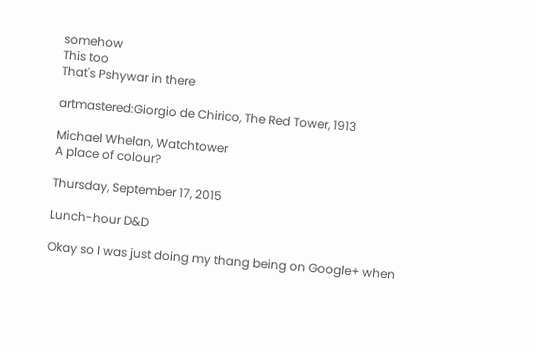somehow
This too
That's Pshywar in there

artmastered:Giorgio de Chirico, The Red Tower, 1913

Michael Whelan, Watchtower
A place of colour?

Thursday, September 17, 2015

Lunch-hour D&D

Okay so I was just doing my thang being on Google+ when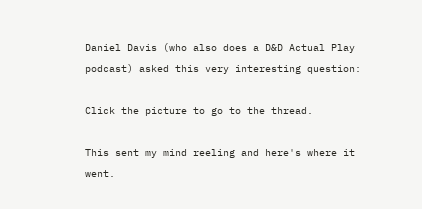Daniel Davis (who also does a D&D Actual Play podcast) asked this very interesting question:

Click the picture to go to the thread.

This sent my mind reeling and here's where it went.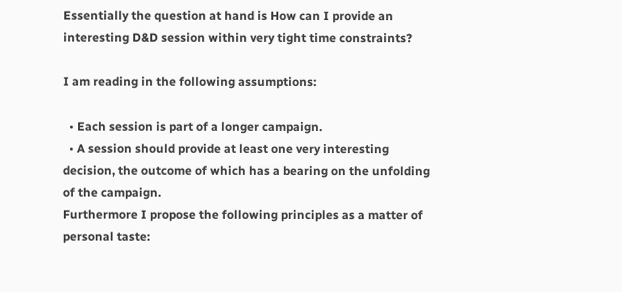Essentially the question at hand is How can I provide an interesting D&D session within very tight time constraints?

I am reading in the following assumptions:

  • Each session is part of a longer campaign.
  • A session should provide at least one very interesting decision, the outcome of which has a bearing on the unfolding of the campaign.
Furthermore I propose the following principles as a matter of personal taste: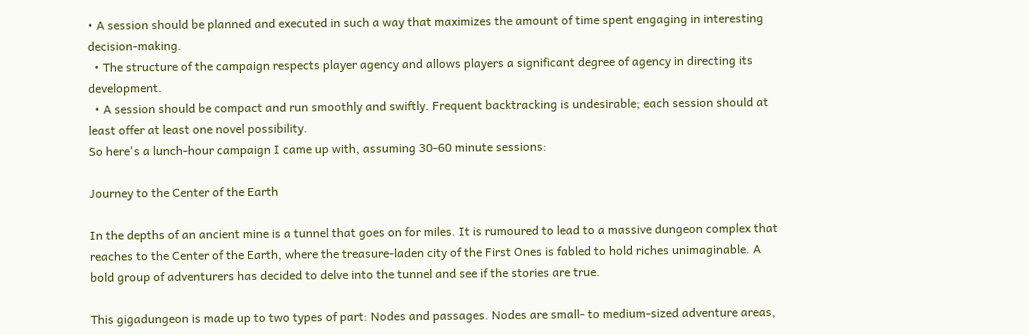• A session should be planned and executed in such a way that maximizes the amount of time spent engaging in interesting decision-making.
  • The structure of the campaign respects player agency and allows players a significant degree of agency in directing its development.
  • A session should be compact and run smoothly and swiftly. Frequent backtracking is undesirable; each session should at least offer at least one novel possibility.
So here's a lunch-hour campaign I came up with, assuming 30-60 minute sessions:

Journey to the Center of the Earth

In the depths of an ancient mine is a tunnel that goes on for miles. It is rumoured to lead to a massive dungeon complex that reaches to the Center of the Earth, where the treasure-laden city of the First Ones is fabled to hold riches unimaginable. A bold group of adventurers has decided to delve into the tunnel and see if the stories are true.

This gigadungeon is made up to two types of part: Nodes and passages. Nodes are small- to medium-sized adventure areas,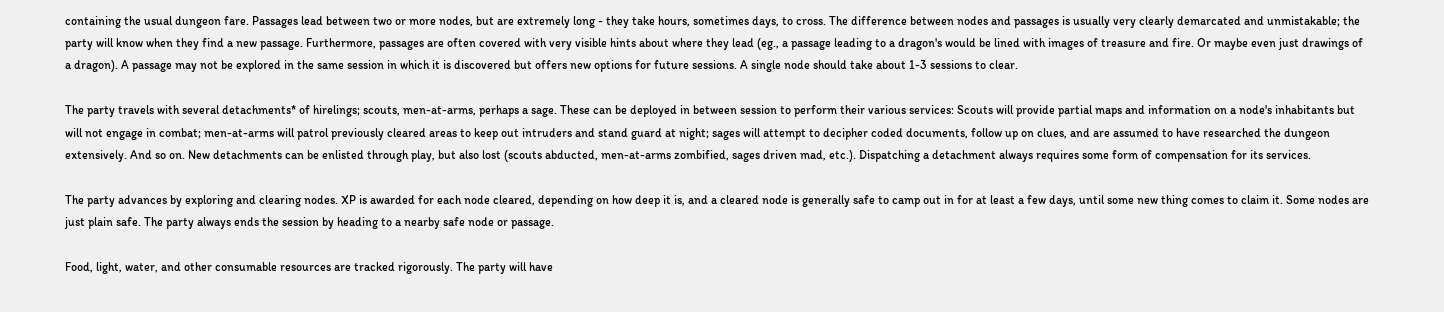containing the usual dungeon fare. Passages lead between two or more nodes, but are extremely long - they take hours, sometimes days, to cross. The difference between nodes and passages is usually very clearly demarcated and unmistakable; the party will know when they find a new passage. Furthermore, passages are often covered with very visible hints about where they lead (eg., a passage leading to a dragon's would be lined with images of treasure and fire. Or maybe even just drawings of a dragon). A passage may not be explored in the same session in which it is discovered but offers new options for future sessions. A single node should take about 1-3 sessions to clear.

The party travels with several detachments* of hirelings; scouts, men-at-arms, perhaps a sage. These can be deployed in between session to perform their various services: Scouts will provide partial maps and information on a node's inhabitants but will not engage in combat; men-at-arms will patrol previously cleared areas to keep out intruders and stand guard at night; sages will attempt to decipher coded documents, follow up on clues, and are assumed to have researched the dungeon extensively. And so on. New detachments can be enlisted through play, but also lost (scouts abducted, men-at-arms zombified, sages driven mad, etc.). Dispatching a detachment always requires some form of compensation for its services.

The party advances by exploring and clearing nodes. XP is awarded for each node cleared, depending on how deep it is, and a cleared node is generally safe to camp out in for at least a few days, until some new thing comes to claim it. Some nodes are just plain safe. The party always ends the session by heading to a nearby safe node or passage.

Food, light, water, and other consumable resources are tracked rigorously. The party will have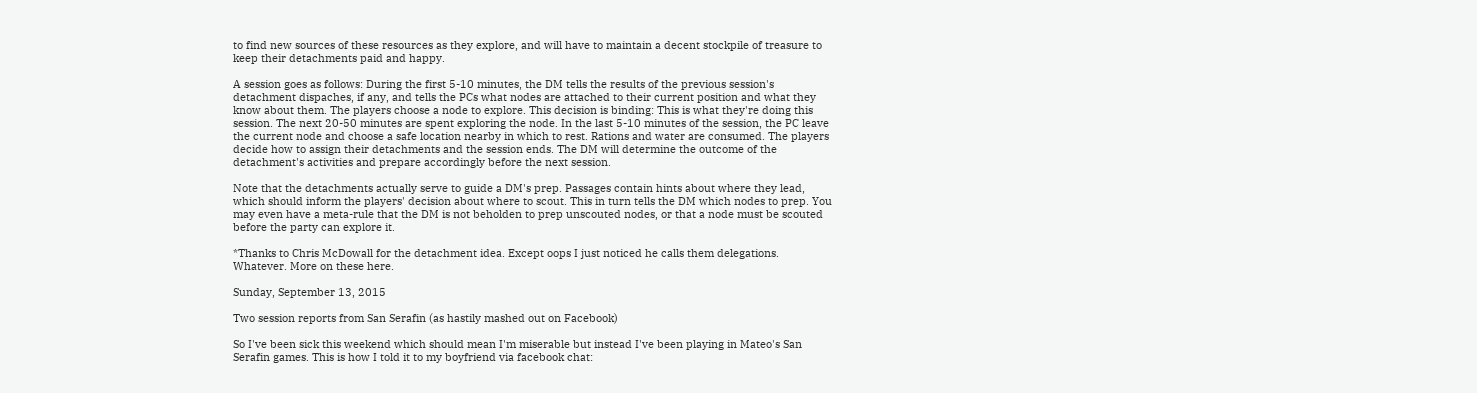to find new sources of these resources as they explore, and will have to maintain a decent stockpile of treasure to keep their detachments paid and happy.

A session goes as follows: During the first 5-10 minutes, the DM tells the results of the previous session's detachment dispaches, if any, and tells the PCs what nodes are attached to their current position and what they know about them. The players choose a node to explore. This decision is binding: This is what they're doing this session. The next 20-50 minutes are spent exploring the node. In the last 5-10 minutes of the session, the PC leave the current node and choose a safe location nearby in which to rest. Rations and water are consumed. The players decide how to assign their detachments and the session ends. The DM will determine the outcome of the detachment's activities and prepare accordingly before the next session.

Note that the detachments actually serve to guide a DM's prep. Passages contain hints about where they lead, which should inform the players' decision about where to scout. This in turn tells the DM which nodes to prep. You may even have a meta-rule that the DM is not beholden to prep unscouted nodes, or that a node must be scouted before the party can explore it.

*Thanks to Chris McDowall for the detachment idea. Except oops I just noticed he calls them delegations. Whatever. More on these here.

Sunday, September 13, 2015

Two session reports from San Serafin (as hastily mashed out on Facebook)

So I've been sick this weekend which should mean I'm miserable but instead I've been playing in Mateo's San Serafin games. This is how I told it to my boyfriend via facebook chat: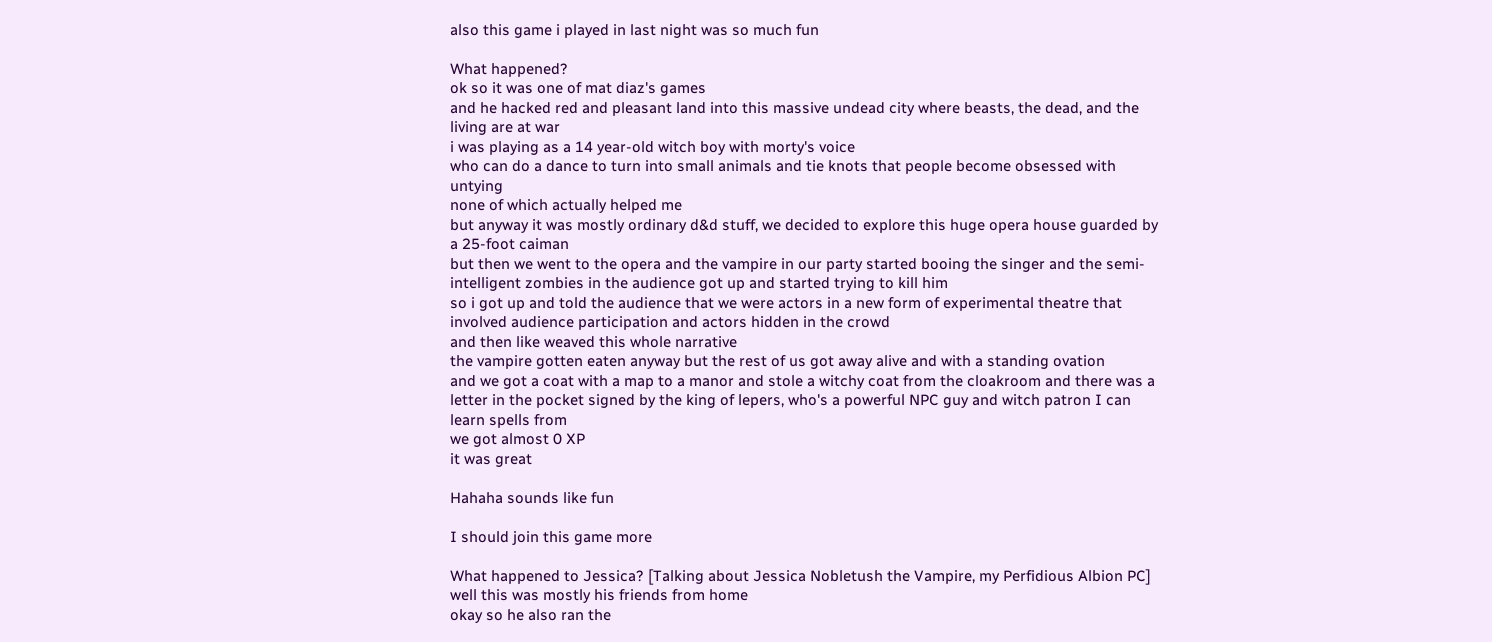also this game i played in last night was so much fun

What happened?
ok so it was one of mat diaz's games
and he hacked red and pleasant land into this massive undead city where beasts, the dead, and the living are at war
i was playing as a 14 year-old witch boy with morty's voice
who can do a dance to turn into small animals and tie knots that people become obsessed with untying
none of which actually helped me
but anyway it was mostly ordinary d&d stuff, we decided to explore this huge opera house guarded by a 25-foot caiman
but then we went to the opera and the vampire in our party started booing the singer and the semi-intelligent zombies in the audience got up and started trying to kill him
so i got up and told the audience that we were actors in a new form of experimental theatre that involved audience participation and actors hidden in the crowd
and then like weaved this whole narrative
the vampire gotten eaten anyway but the rest of us got away alive and with a standing ovation
and we got a coat with a map to a manor and stole a witchy coat from the cloakroom and there was a letter in the pocket signed by the king of lepers, who's a powerful NPC guy and witch patron I can learn spells from
we got almost 0 XP
it was great

Hahaha sounds like fun

I should join this game more

What happened to Jessica? [Talking about Jessica Nobletush the Vampire, my Perfidious Albion PC]
well this was mostly his friends from home
okay so he also ran the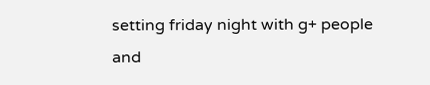setting friday night with g+ people
and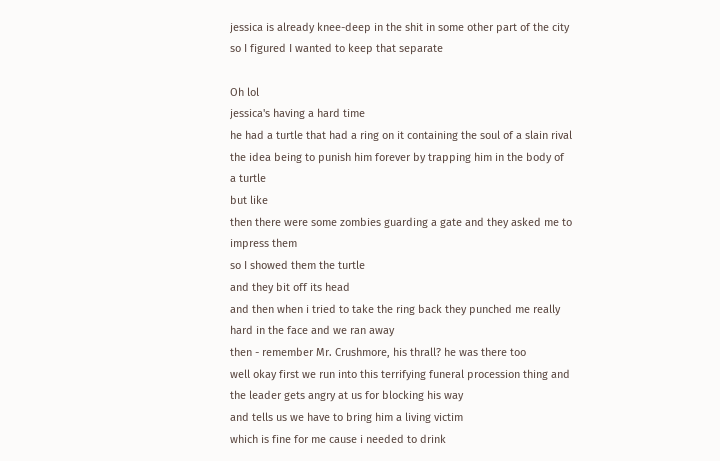jessica is already knee-deep in the shit in some other part of the city so I figured I wanted to keep that separate

Oh lol
jessica's having a hard time
he had a turtle that had a ring on it containing the soul of a slain rival
the idea being to punish him forever by trapping him in the body of a turtle
but like
then there were some zombies guarding a gate and they asked me to impress them
so I showed them the turtle
and they bit off its head
and then when i tried to take the ring back they punched me really hard in the face and we ran away
then - remember Mr. Crushmore, his thrall? he was there too
well okay first we run into this terrifying funeral procession thing and the leader gets angry at us for blocking his way
and tells us we have to bring him a living victim
which is fine for me cause i needed to drink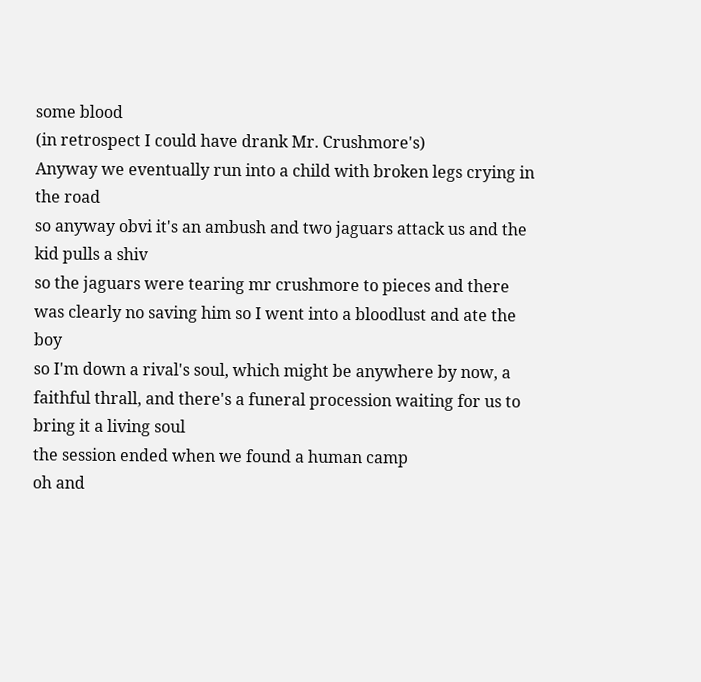some blood
(in retrospect I could have drank Mr. Crushmore's)
Anyway we eventually run into a child with broken legs crying in the road
so anyway obvi it's an ambush and two jaguars attack us and the kid pulls a shiv
so the jaguars were tearing mr crushmore to pieces and there was clearly no saving him so I went into a bloodlust and ate the boy
so I'm down a rival's soul, which might be anywhere by now, a faithful thrall, and there's a funeral procession waiting for us to bring it a living soul
the session ended when we found a human camp
oh and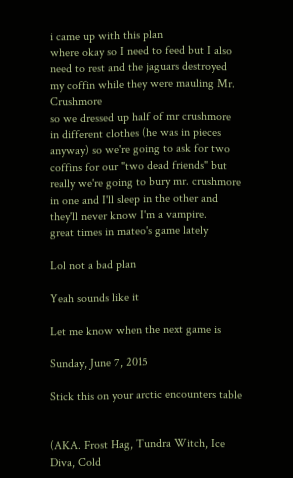i came up with this plan
where okay so I need to feed but I also need to rest and the jaguars destroyed my coffin while they were mauling Mr. Crushmore
so we dressed up half of mr crushmore in different clothes (he was in pieces anyway) so we're going to ask for two coffins for our "two dead friends" but really we're going to bury mr. crushmore in one and I'll sleep in the other and they'll never know I'm a vampire.
great times in mateo's game lately

Lol not a bad plan

Yeah sounds like it

Let me know when the next game is

Sunday, June 7, 2015

Stick this on your arctic encounters table


(AKA. Frost Hag, Tundra Witch, Ice Diva, Cold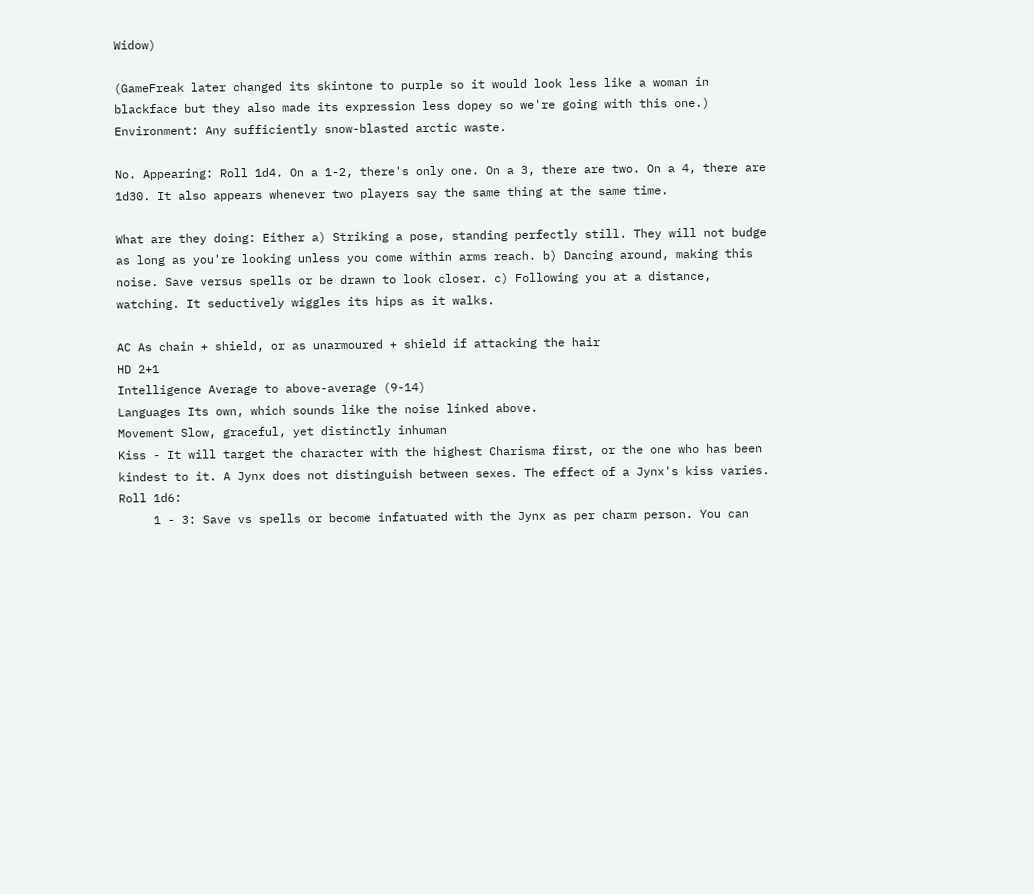Widow)

(GameFreak later changed its skintone to purple so it would look less like a woman in blackface but they also made its expression less dopey so we're going with this one.)
Environment: Any sufficiently snow-blasted arctic waste.

No. Appearing: Roll 1d4. On a 1-2, there's only one. On a 3, there are two. On a 4, there are 1d30. It also appears whenever two players say the same thing at the same time.

What are they doing: Either a) Striking a pose, standing perfectly still. They will not budge as long as you're looking unless you come within arms reach. b) Dancing around, making this noise. Save versus spells or be drawn to look closer. c) Following you at a distance, watching. It seductively wiggles its hips as it walks.

AC As chain + shield, or as unarmoured + shield if attacking the hair
HD 2+1
Intelligence Average to above-average (9-14)
Languages Its own, which sounds like the noise linked above.
Movement Slow, graceful, yet distinctly inhuman
Kiss - It will target the character with the highest Charisma first, or the one who has been kindest to it. A Jynx does not distinguish between sexes. The effect of a Jynx's kiss varies. Roll 1d6:
     1 - 3: Save vs spells or become infatuated with the Jynx as per charm person. You can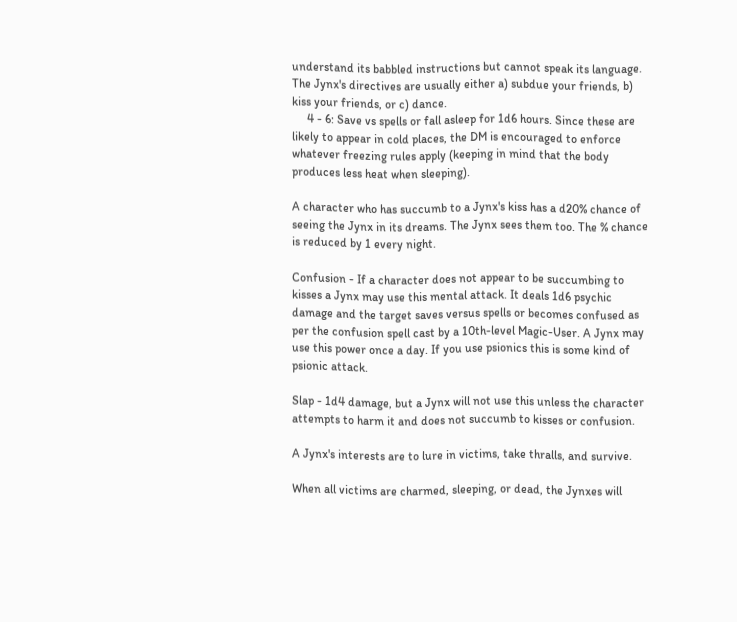understand its babbled instructions but cannot speak its language. The Jynx's directives are usually either a) subdue your friends, b) kiss your friends, or c) dance.
     4 - 6: Save vs spells or fall asleep for 1d6 hours. Since these are likely to appear in cold places, the DM is encouraged to enforce whatever freezing rules apply (keeping in mind that the body produces less heat when sleeping).

A character who has succumb to a Jynx's kiss has a d20% chance of seeing the Jynx in its dreams. The Jynx sees them too. The % chance is reduced by 1 every night.

Confusion - If a character does not appear to be succumbing to kisses a Jynx may use this mental attack. It deals 1d6 psychic damage and the target saves versus spells or becomes confused as per the confusion spell cast by a 10th-level Magic-User. A Jynx may use this power once a day. If you use psionics this is some kind of psionic attack.

Slap - 1d4 damage, but a Jynx will not use this unless the character attempts to harm it and does not succumb to kisses or confusion.

A Jynx's interests are to lure in victims, take thralls, and survive.

When all victims are charmed, sleeping, or dead, the Jynxes will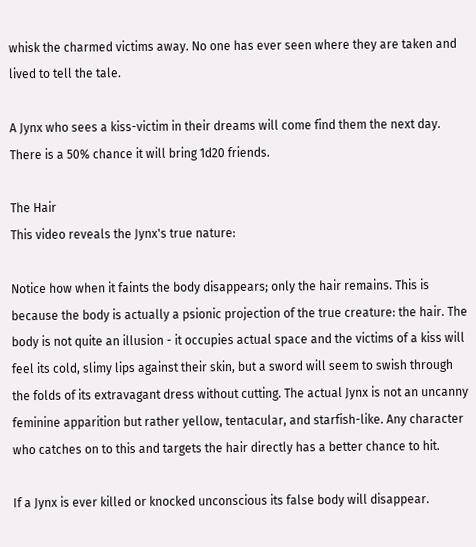whisk the charmed victims away. No one has ever seen where they are taken and lived to tell the tale.

A Jynx who sees a kiss-victim in their dreams will come find them the next day. There is a 50% chance it will bring 1d20 friends.

The Hair
This video reveals the Jynx's true nature:

Notice how when it faints the body disappears; only the hair remains. This is because the body is actually a psionic projection of the true creature: the hair. The body is not quite an illusion - it occupies actual space and the victims of a kiss will feel its cold, slimy lips against their skin, but a sword will seem to swish through the folds of its extravagant dress without cutting. The actual Jynx is not an uncanny feminine apparition but rather yellow, tentacular, and starfish-like. Any character who catches on to this and targets the hair directly has a better chance to hit.

If a Jynx is ever killed or knocked unconscious its false body will disappear.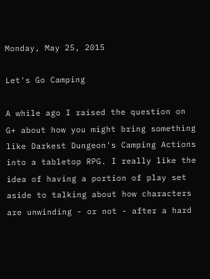Monday, May 25, 2015

Let's Go Camping

A while ago I raised the question on G+ about how you might bring something like Darkest Dungeon's Camping Actions into a tabletop RPG. I really like the idea of having a portion of play set aside to talking about how characters are unwinding - or not - after a hard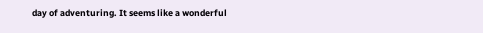day of adventuring. It seems like a wonderful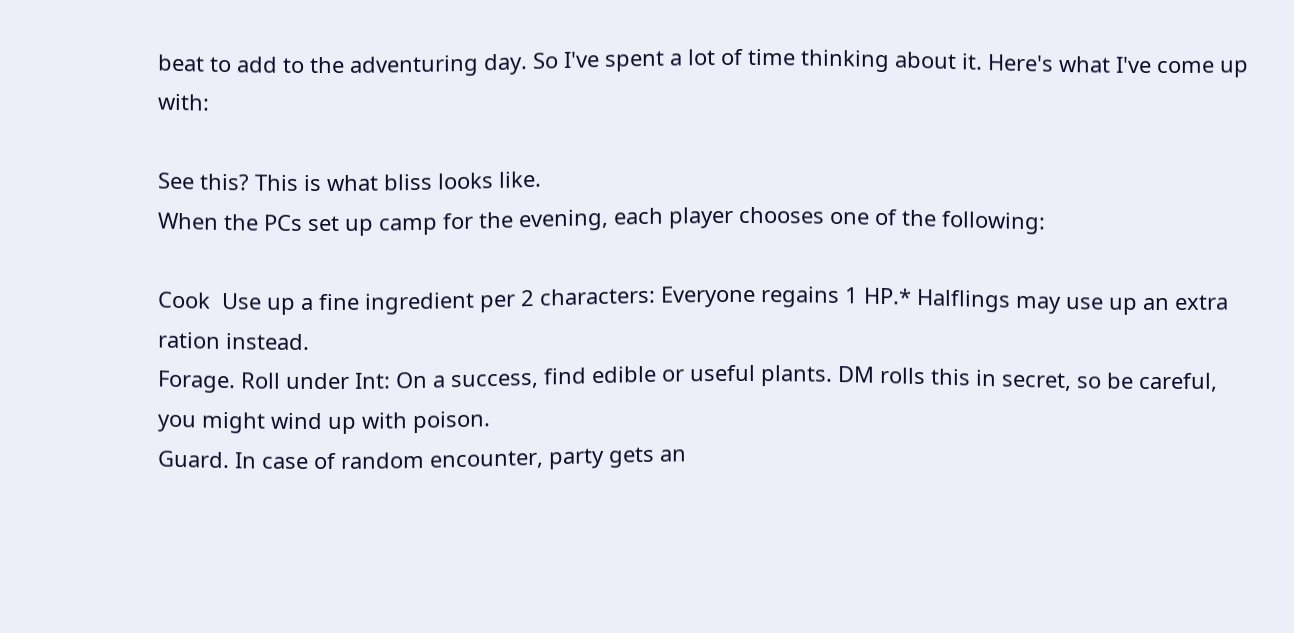beat to add to the adventuring day. So I've spent a lot of time thinking about it. Here's what I've come up with:

See this? This is what bliss looks like.
When the PCs set up camp for the evening, each player chooses one of the following:

Cook  Use up a fine ingredient per 2 characters: Everyone regains 1 HP.* Halflings may use up an extra ration instead.
Forage. Roll under Int: On a success, find edible or useful plants. DM rolls this in secret, so be careful, you might wind up with poison.
Guard. In case of random encounter, party gets an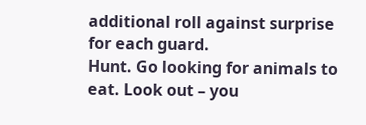additional roll against surprise for each guard.
Hunt. Go looking for animals to eat. Look out – you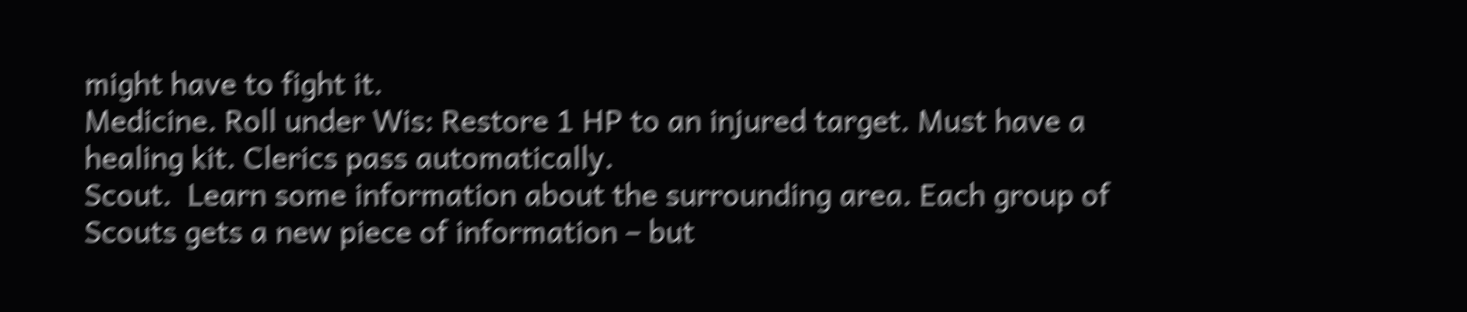might have to fight it.
Medicine. Roll under Wis: Restore 1 HP to an injured target. Must have a healing kit. Clerics pass automatically.
Scout.  Learn some information about the surrounding area. Each group of Scouts gets a new piece of information – but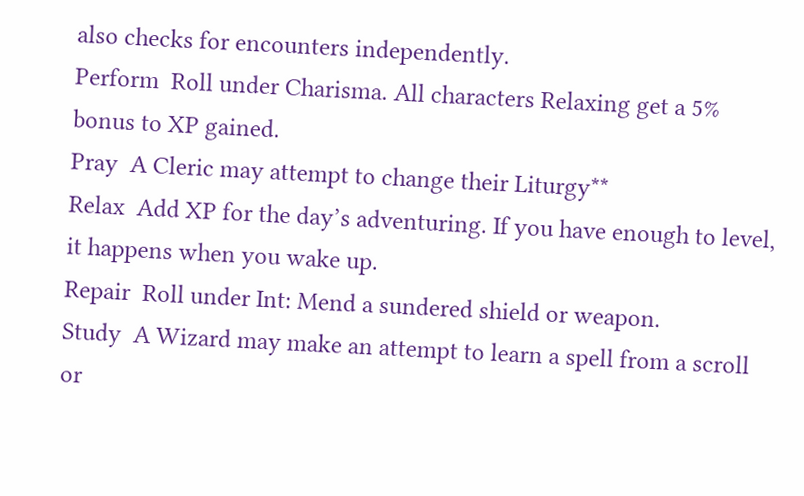also checks for encounters independently.
Perform  Roll under Charisma. All characters Relaxing get a 5% bonus to XP gained.
Pray  A Cleric may attempt to change their Liturgy**
Relax  Add XP for the day’s adventuring. If you have enough to level, it happens when you wake up.
Repair  Roll under Int: Mend a sundered shield or weapon.
Study  A Wizard may make an attempt to learn a spell from a scroll or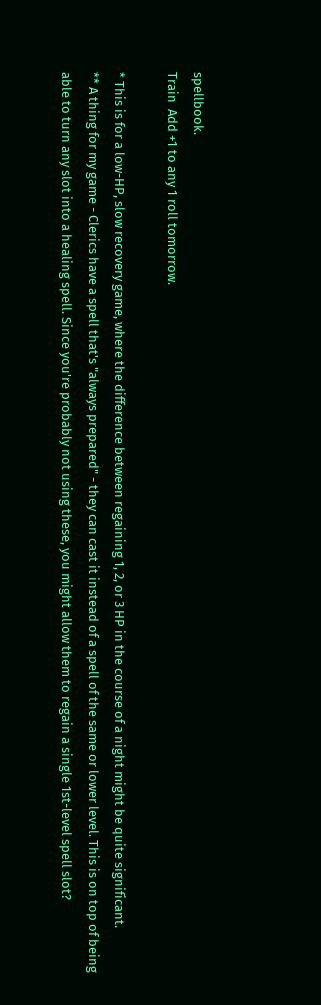spellbook.
Train  Add +1 to any 1 roll tomorrow.

* This is for a low-HP, slow recovery game, where the difference between regaining 1, 2, or 3 HP in the course of a night might be quite significant.
** A thing for my game - Clerics have a spell that's "always prepared" - they can cast it instead of a spell of the same or lower level. This is on top of being able to turn any slot into a healing spell. Since you're probably not using these, you might allow them to regain a single 1st-level spell slot?